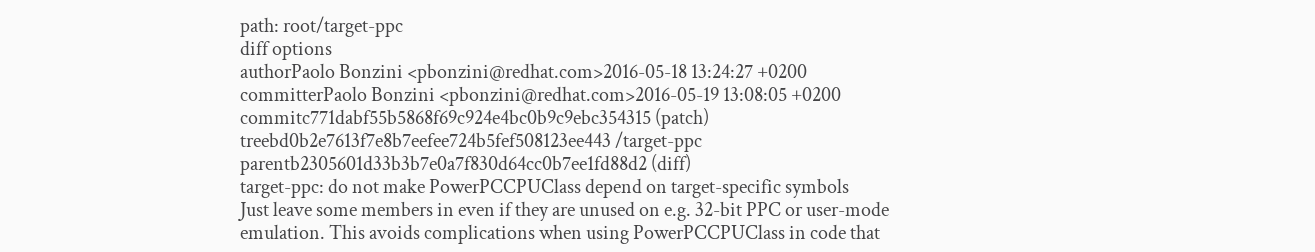path: root/target-ppc
diff options
authorPaolo Bonzini <pbonzini@redhat.com>2016-05-18 13:24:27 +0200
committerPaolo Bonzini <pbonzini@redhat.com>2016-05-19 13:08:05 +0200
commitc771dabf55b5868f69c924e4bc0b9c9ebc354315 (patch)
treebd0b2e7613f7e8b7eefee724b5fef508123ee443 /target-ppc
parentb2305601d33b3b7e0a7f830d64cc0b7ee1fd88d2 (diff)
target-ppc: do not make PowerPCCPUClass depend on target-specific symbols
Just leave some members in even if they are unused on e.g. 32-bit PPC or user-mode emulation. This avoids complications when using PowerPCCPUClass in code that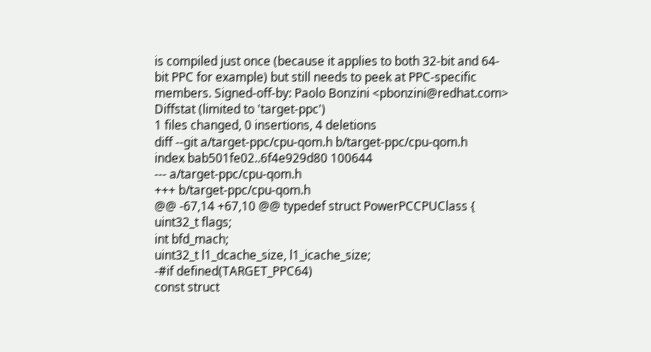is compiled just once (because it applies to both 32-bit and 64-bit PPC for example) but still needs to peek at PPC-specific members. Signed-off-by: Paolo Bonzini <pbonzini@redhat.com>
Diffstat (limited to 'target-ppc')
1 files changed, 0 insertions, 4 deletions
diff --git a/target-ppc/cpu-qom.h b/target-ppc/cpu-qom.h
index bab501fe02..6f4e929d80 100644
--- a/target-ppc/cpu-qom.h
+++ b/target-ppc/cpu-qom.h
@@ -67,14 +67,10 @@ typedef struct PowerPCCPUClass {
uint32_t flags;
int bfd_mach;
uint32_t l1_dcache_size, l1_icache_size;
-#if defined(TARGET_PPC64)
const struct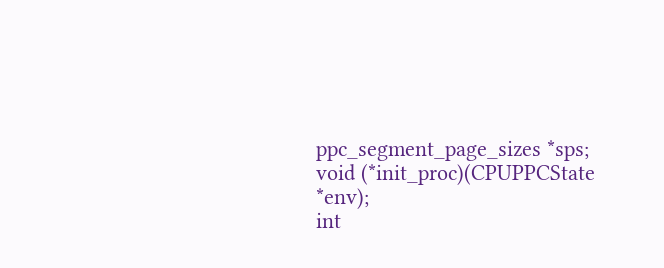ppc_segment_page_sizes *sps;
void (*init_proc)(CPUPPCState *env);
int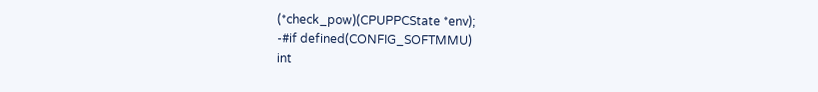(*check_pow)(CPUPPCState *env);
-#if defined(CONFIG_SOFTMMU)
int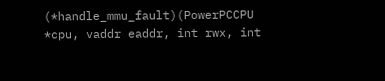(*handle_mmu_fault)(PowerPCCPU *cpu, vaddr eaddr, int rwx, int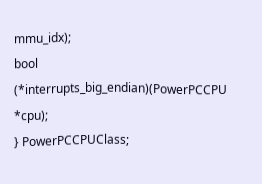mmu_idx);
bool (*interrupts_big_endian)(PowerPCCPU *cpu);
} PowerPCCPUClass;